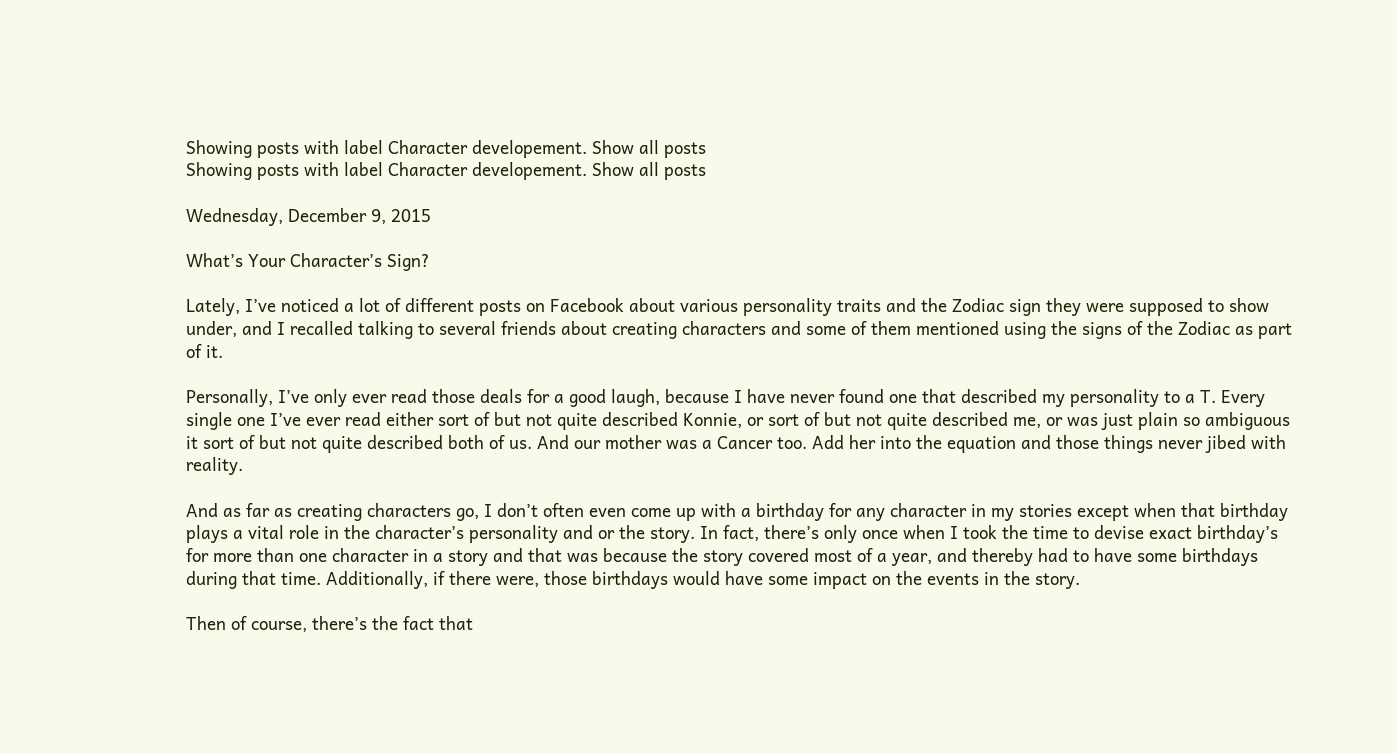Showing posts with label Character developement. Show all posts
Showing posts with label Character developement. Show all posts

Wednesday, December 9, 2015

What’s Your Character’s Sign?

Lately, I’ve noticed a lot of different posts on Facebook about various personality traits and the Zodiac sign they were supposed to show under, and I recalled talking to several friends about creating characters and some of them mentioned using the signs of the Zodiac as part of it.

Personally, I’ve only ever read those deals for a good laugh, because I have never found one that described my personality to a T. Every single one I’ve ever read either sort of but not quite described Konnie, or sort of but not quite described me, or was just plain so ambiguous it sort of but not quite described both of us. And our mother was a Cancer too. Add her into the equation and those things never jibed with reality.

And as far as creating characters go, I don’t often even come up with a birthday for any character in my stories except when that birthday plays a vital role in the character’s personality and or the story. In fact, there’s only once when I took the time to devise exact birthday’s for more than one character in a story and that was because the story covered most of a year, and thereby had to have some birthdays during that time. Additionally, if there were, those birthdays would have some impact on the events in the story.

Then of course, there’s the fact that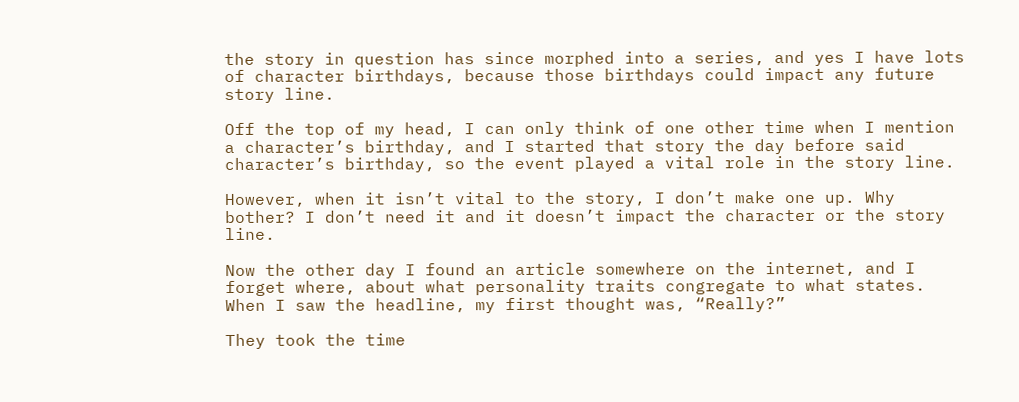the story in question has since morphed into a series, and yes I have lots of character birthdays, because those birthdays could impact any future story line.

Off the top of my head, I can only think of one other time when I mention a character’s birthday, and I started that story the day before said character’s birthday, so the event played a vital role in the story line.

However, when it isn’t vital to the story, I don’t make one up. Why bother? I don’t need it and it doesn’t impact the character or the story line.

Now the other day I found an article somewhere on the internet, and I forget where, about what personality traits congregate to what states. When I saw the headline, my first thought was, “Really?”

They took the time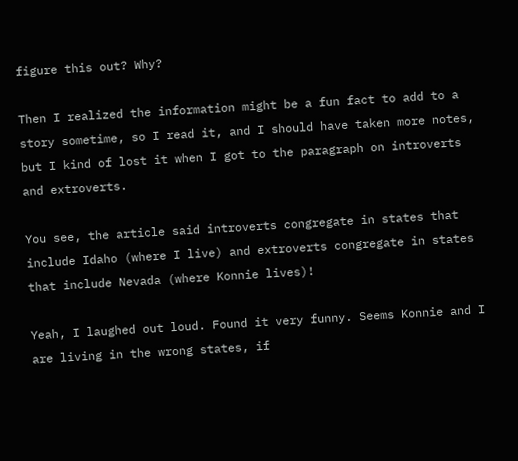figure this out? Why?

Then I realized the information might be a fun fact to add to a story sometime, so I read it, and I should have taken more notes, but I kind of lost it when I got to the paragraph on introverts and extroverts.

You see, the article said introverts congregate in states that include Idaho (where I live) and extroverts congregate in states that include Nevada (where Konnie lives)!

Yeah, I laughed out loud. Found it very funny. Seems Konnie and I are living in the wrong states, if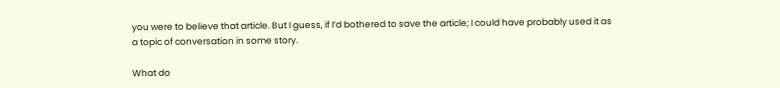you were to believe that article. But I guess, if I’d bothered to save the article; I could have probably used it as a topic of conversation in some story.

What do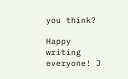you think?

Happy writing everyone! J